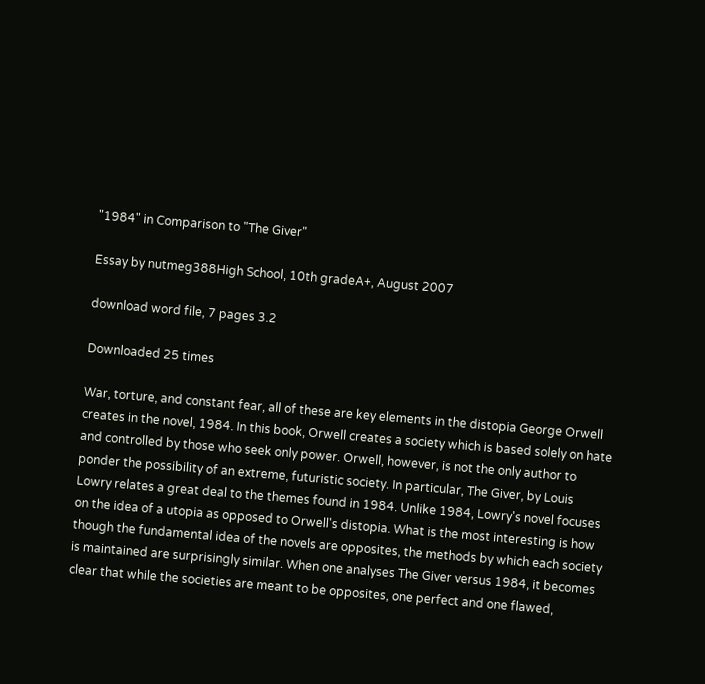"1984" in Comparison to "The Giver"

Essay by nutmeg388High School, 10th gradeA+, August 2007

download word file, 7 pages 3.2

Downloaded 25 times

War, torture, and constant fear, all of these are key elements in the distopia George Orwell creates in the novel, 1984. In this book, Orwell creates a society which is based solely on hate and controlled by those who seek only power. Orwell, however, is not the only author to ponder the possibility of an extreme, futuristic society. In particular, The Giver, by Louis Lowry relates a great deal to the themes found in 1984. Unlike 1984, Lowry's novel focuses on the idea of a utopia as opposed to Orwell's distopia. What is the most interesting is how though the fundamental idea of the novels are opposites, the methods by which each society is maintained are surprisingly similar. When one analyses The Giver versus 1984, it becomes clear that while the societies are meant to be opposites, one perfect and one flawed,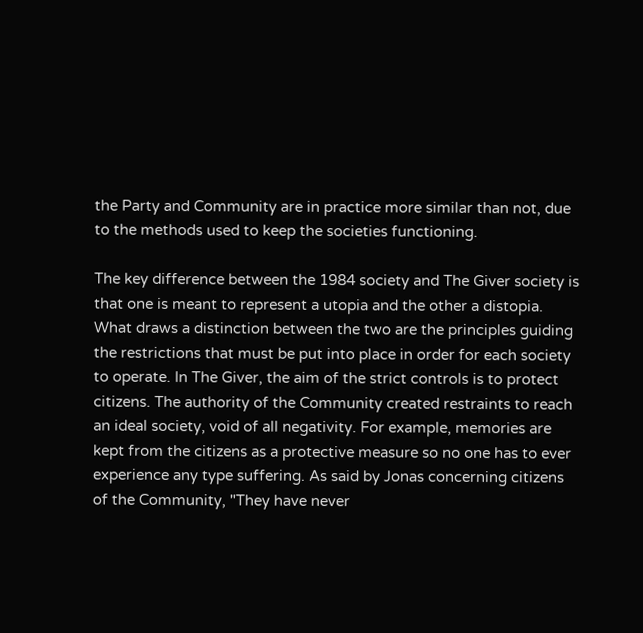the Party and Community are in practice more similar than not, due to the methods used to keep the societies functioning.

The key difference between the 1984 society and The Giver society is that one is meant to represent a utopia and the other a distopia. What draws a distinction between the two are the principles guiding the restrictions that must be put into place in order for each society to operate. In The Giver, the aim of the strict controls is to protect citizens. The authority of the Community created restraints to reach an ideal society, void of all negativity. For example, memories are kept from the citizens as a protective measure so no one has to ever experience any type suffering. As said by Jonas concerning citizens of the Community, "They have never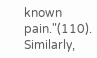known pain."(110). Similarly,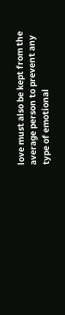love must also be kept from the average person to prevent any type of emotional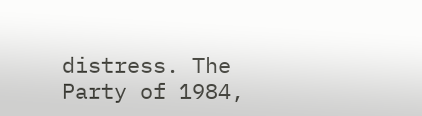distress. The Party of 1984,